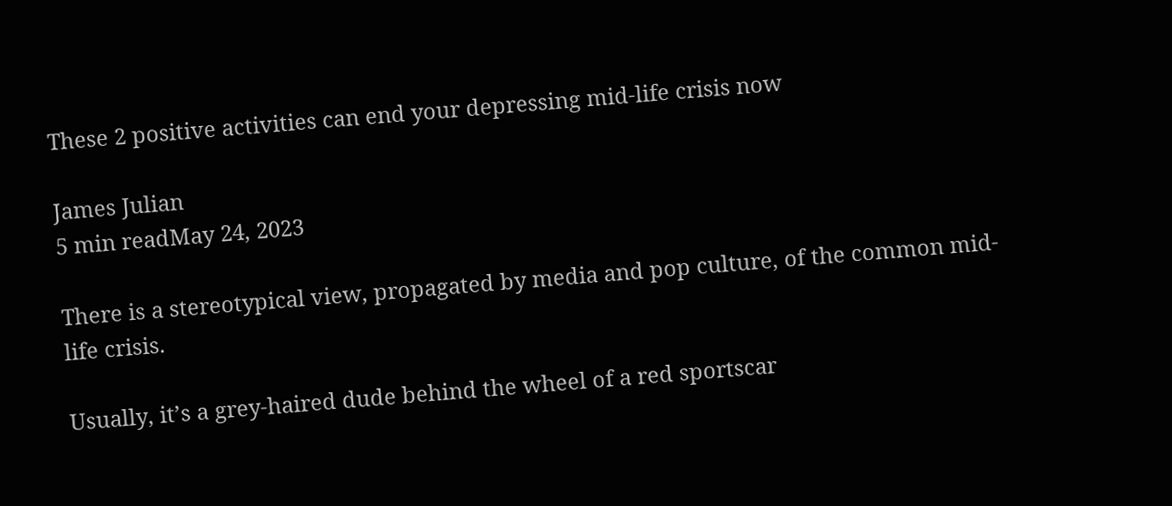These 2 positive activities can end your depressing mid-life crisis now

James Julian
5 min readMay 24, 2023

There is a stereotypical view, propagated by media and pop culture, of the common mid-life crisis.

Usually, it’s a grey-haired dude behind the wheel of a red sportscar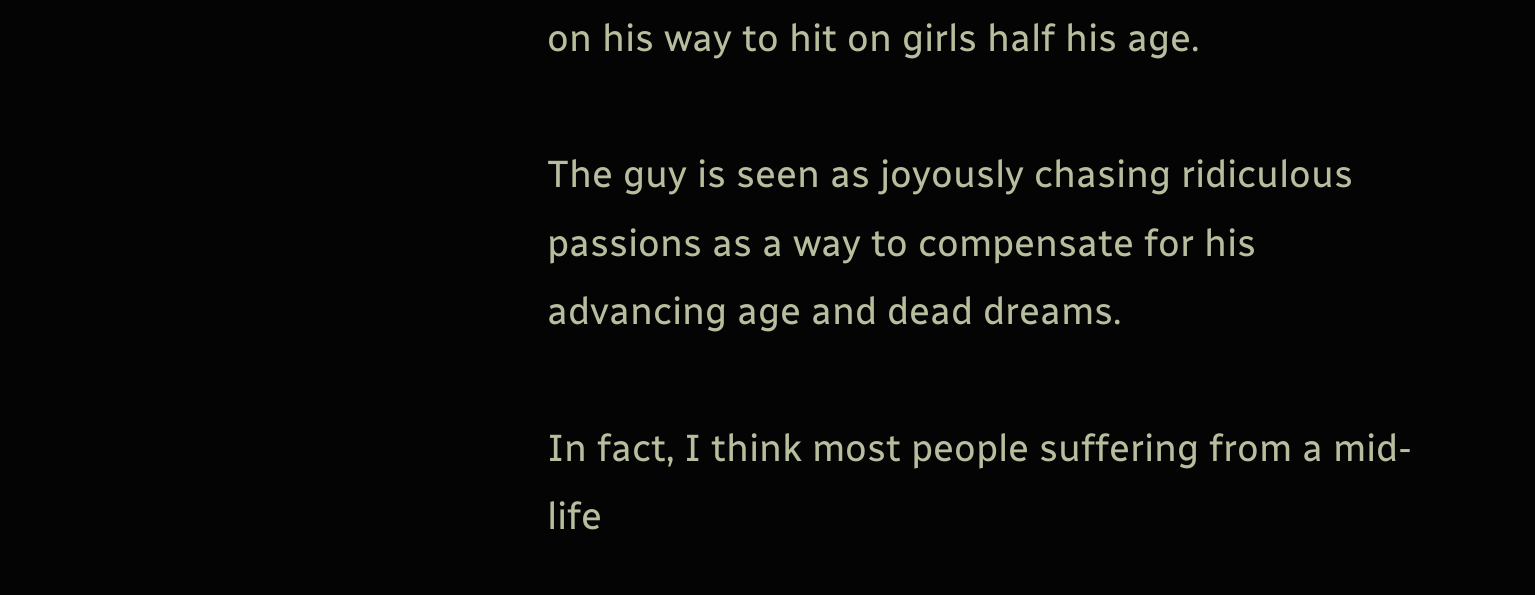on his way to hit on girls half his age.

The guy is seen as joyously chasing ridiculous passions as a way to compensate for his advancing age and dead dreams.

In fact, I think most people suffering from a mid-life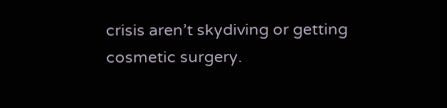crisis aren’t skydiving or getting cosmetic surgery.